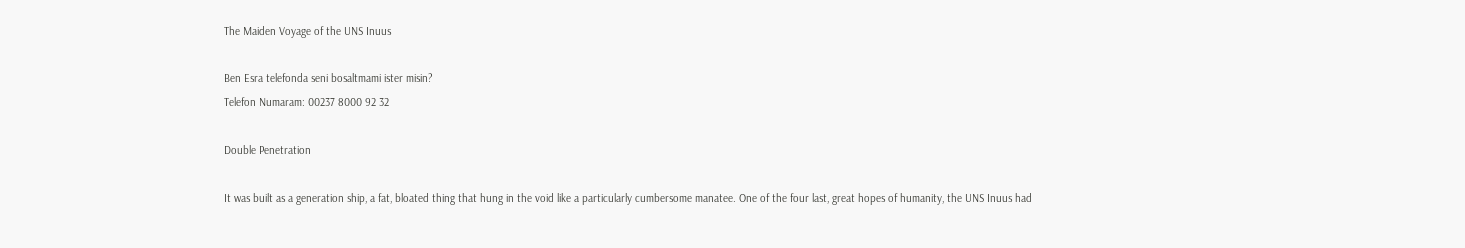The Maiden Voyage of the UNS Inuus

Ben Esra telefonda seni bosaltmami ister misin?
Telefon Numaram: 00237 8000 92 32

Double Penetration

It was built as a generation ship, a fat, bloated thing that hung in the void like a particularly cumbersome manatee. One of the four last, great hopes of humanity, the UNS Inuus had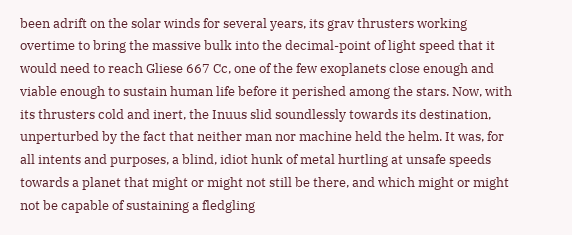been adrift on the solar winds for several years, its grav thrusters working overtime to bring the massive bulk into the decimal-point of light speed that it would need to reach Gliese 667 Cc, one of the few exoplanets close enough and viable enough to sustain human life before it perished among the stars. Now, with its thrusters cold and inert, the Inuus slid soundlessly towards its destination, unperturbed by the fact that neither man nor machine held the helm. It was, for all intents and purposes, a blind, idiot hunk of metal hurtling at unsafe speeds towards a planet that might or might not still be there, and which might or might not be capable of sustaining a fledgling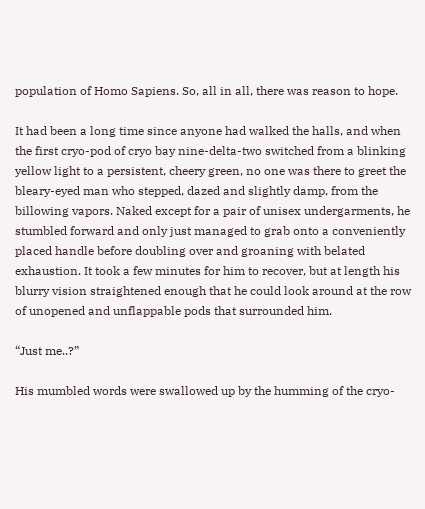population of Homo Sapiens. So, all in all, there was reason to hope.

It had been a long time since anyone had walked the halls, and when the first cryo-pod of cryo bay nine-delta-two switched from a blinking yellow light to a persistent, cheery green, no one was there to greet the bleary-eyed man who stepped, dazed and slightly damp, from the billowing vapors. Naked except for a pair of unisex undergarments, he stumbled forward and only just managed to grab onto a conveniently placed handle before doubling over and groaning with belated exhaustion. It took a few minutes for him to recover, but at length his blurry vision straightened enough that he could look around at the row of unopened and unflappable pods that surrounded him.

“Just me..?”

His mumbled words were swallowed up by the humming of the cryo-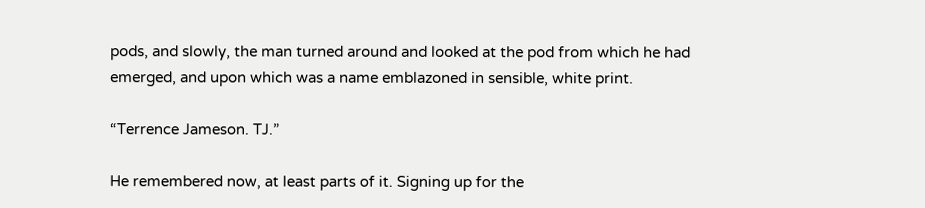pods, and slowly, the man turned around and looked at the pod from which he had emerged, and upon which was a name emblazoned in sensible, white print.

“Terrence Jameson. TJ.”

He remembered now, at least parts of it. Signing up for the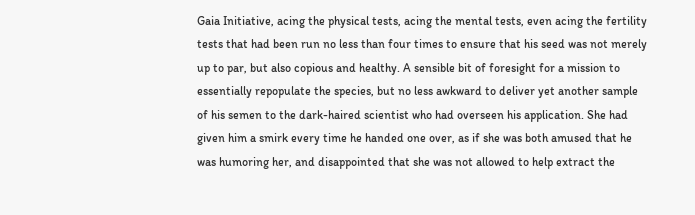Gaia Initiative, acing the physical tests, acing the mental tests, even acing the fertility tests that had been run no less than four times to ensure that his seed was not merely up to par, but also copious and healthy. A sensible bit of foresight for a mission to essentially repopulate the species, but no less awkward to deliver yet another sample of his semen to the dark-haired scientist who had overseen his application. She had given him a smirk every time he handed one over, as if she was both amused that he was humoring her, and disappointed that she was not allowed to help extract the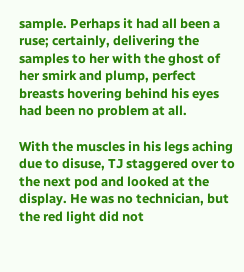sample. Perhaps it had all been a ruse; certainly, delivering the samples to her with the ghost of her smirk and plump, perfect breasts hovering behind his eyes had been no problem at all.

With the muscles in his legs aching due to disuse, TJ staggered over to the next pod and looked at the display. He was no technician, but the red light did not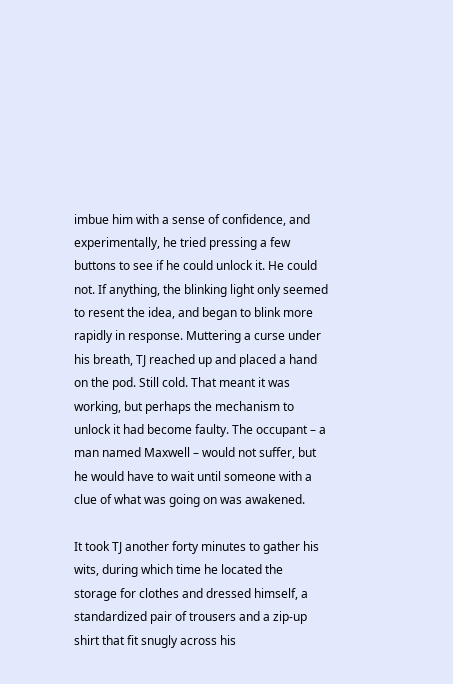imbue him with a sense of confidence, and experimentally, he tried pressing a few buttons to see if he could unlock it. He could not. If anything, the blinking light only seemed to resent the idea, and began to blink more rapidly in response. Muttering a curse under his breath, TJ reached up and placed a hand on the pod. Still cold. That meant it was working, but perhaps the mechanism to unlock it had become faulty. The occupant – a man named Maxwell – would not suffer, but he would have to wait until someone with a clue of what was going on was awakened.

It took TJ another forty minutes to gather his wits, during which time he located the storage for clothes and dressed himself, a standardized pair of trousers and a zip-up shirt that fit snugly across his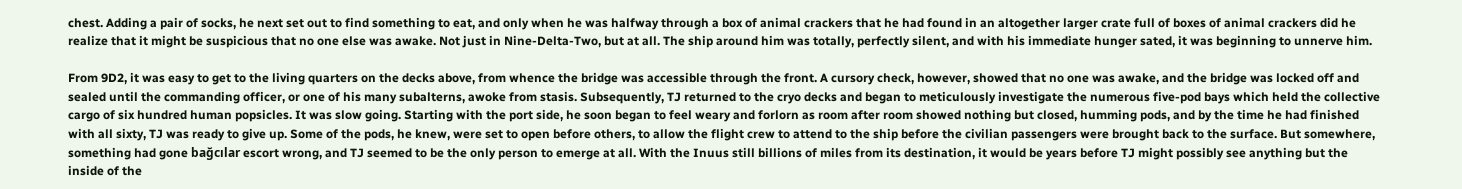chest. Adding a pair of socks, he next set out to find something to eat, and only when he was halfway through a box of animal crackers that he had found in an altogether larger crate full of boxes of animal crackers did he realize that it might be suspicious that no one else was awake. Not just in Nine-Delta-Two, but at all. The ship around him was totally, perfectly silent, and with his immediate hunger sated, it was beginning to unnerve him.

From 9D2, it was easy to get to the living quarters on the decks above, from whence the bridge was accessible through the front. A cursory check, however, showed that no one was awake, and the bridge was locked off and sealed until the commanding officer, or one of his many subalterns, awoke from stasis. Subsequently, TJ returned to the cryo decks and began to meticulously investigate the numerous five-pod bays which held the collective cargo of six hundred human popsicles. It was slow going. Starting with the port side, he soon began to feel weary and forlorn as room after room showed nothing but closed, humming pods, and by the time he had finished with all sixty, TJ was ready to give up. Some of the pods, he knew, were set to open before others, to allow the flight crew to attend to the ship before the civilian passengers were brought back to the surface. But somewhere, something had gone bağcılar escort wrong, and TJ seemed to be the only person to emerge at all. With the Inuus still billions of miles from its destination, it would be years before TJ might possibly see anything but the inside of the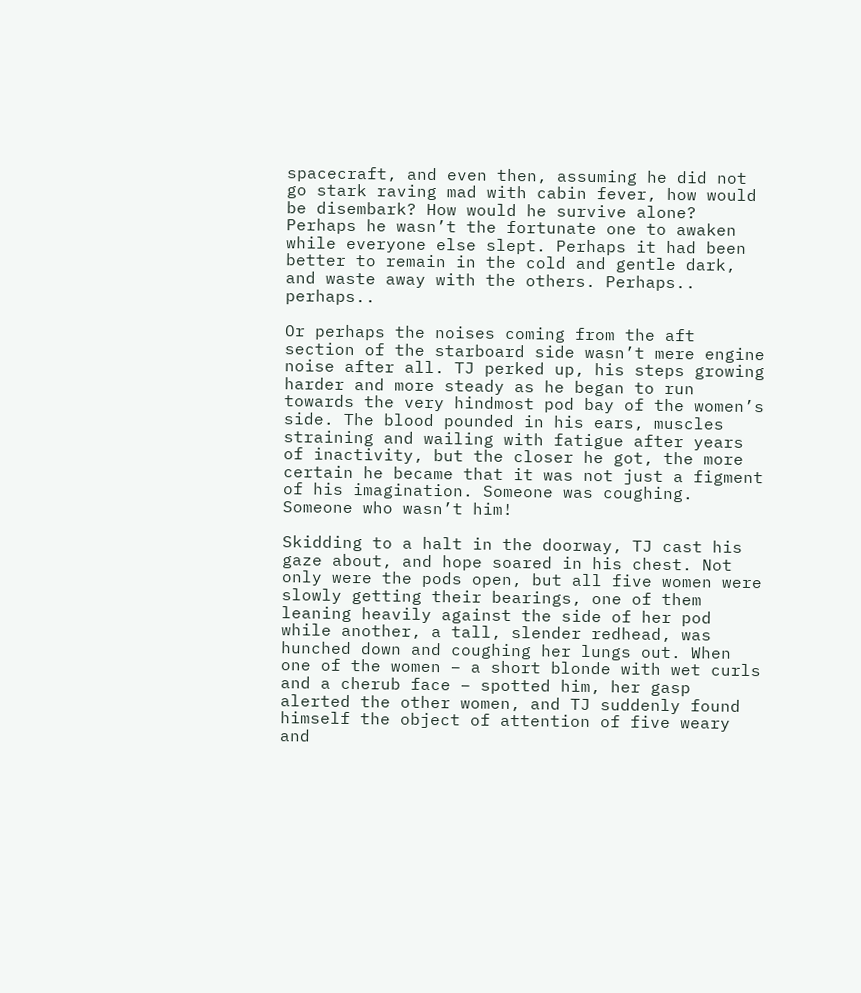spacecraft, and even then, assuming he did not go stark raving mad with cabin fever, how would be disembark? How would he survive alone? Perhaps he wasn’t the fortunate one to awaken while everyone else slept. Perhaps it had been better to remain in the cold and gentle dark, and waste away with the others. Perhaps.. perhaps..

Or perhaps the noises coming from the aft section of the starboard side wasn’t mere engine noise after all. TJ perked up, his steps growing harder and more steady as he began to run towards the very hindmost pod bay of the women’s side. The blood pounded in his ears, muscles straining and wailing with fatigue after years of inactivity, but the closer he got, the more certain he became that it was not just a figment of his imagination. Someone was coughing. Someone who wasn’t him!

Skidding to a halt in the doorway, TJ cast his gaze about, and hope soared in his chest. Not only were the pods open, but all five women were slowly getting their bearings, one of them leaning heavily against the side of her pod while another, a tall, slender redhead, was hunched down and coughing her lungs out. When one of the women – a short blonde with wet curls and a cherub face – spotted him, her gasp alerted the other women, and TJ suddenly found himself the object of attention of five weary and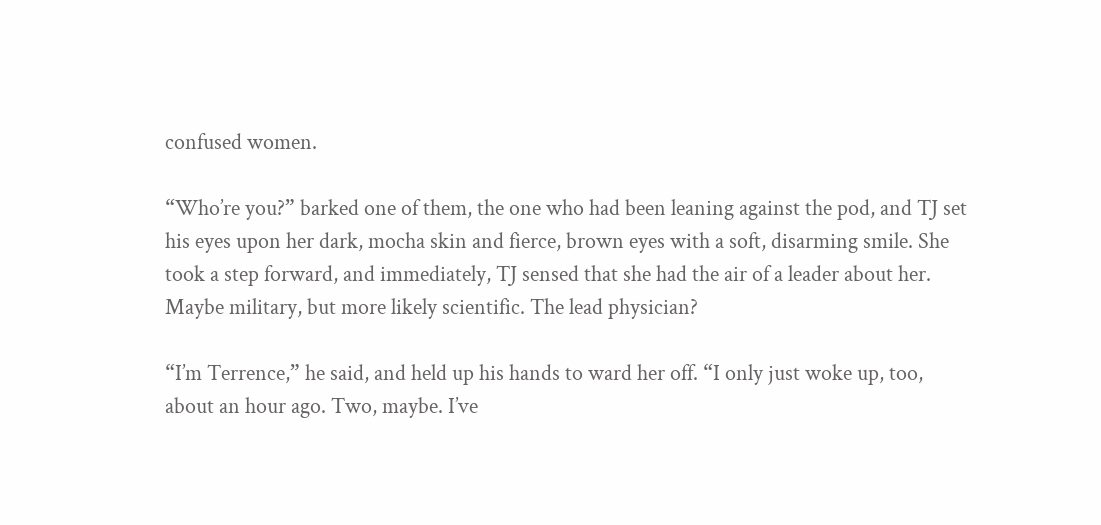confused women.

“Who’re you?” barked one of them, the one who had been leaning against the pod, and TJ set his eyes upon her dark, mocha skin and fierce, brown eyes with a soft, disarming smile. She took a step forward, and immediately, TJ sensed that she had the air of a leader about her. Maybe military, but more likely scientific. The lead physician?

“I’m Terrence,” he said, and held up his hands to ward her off. “I only just woke up, too, about an hour ago. Two, maybe. I’ve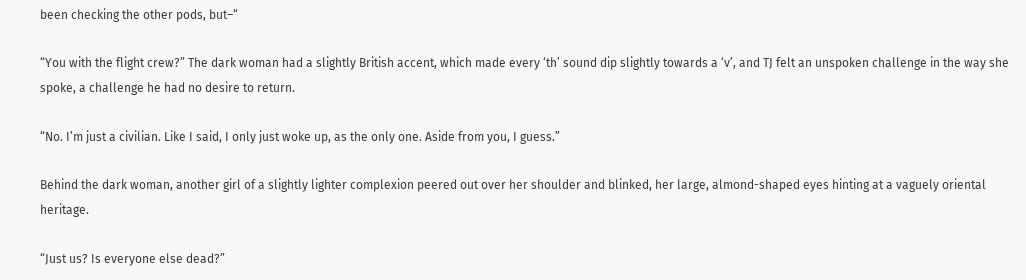been checking the other pods, but–“

“You with the flight crew?” The dark woman had a slightly British accent, which made every ‘th’ sound dip slightly towards a ‘v’, and TJ felt an unspoken challenge in the way she spoke, a challenge he had no desire to return.

“No. I’m just a civilian. Like I said, I only just woke up, as the only one. Aside from you, I guess.”

Behind the dark woman, another girl of a slightly lighter complexion peered out over her shoulder and blinked, her large, almond-shaped eyes hinting at a vaguely oriental heritage.

“Just us? Is everyone else dead?”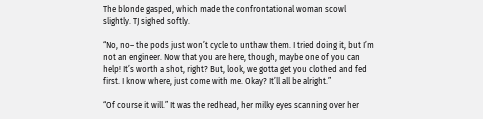The blonde gasped, which made the confrontational woman scowl slightly. TJ sighed softly.

“No, no– the pods just won’t cycle to unthaw them. I tried doing it, but I’m not an engineer. Now that you are here, though, maybe one of you can help! It’s worth a shot, right? But, look, we gotta get you clothed and fed first. I know where, just come with me. Okay? It’ll all be alright.”

“Of course it will.” It was the redhead, her milky eyes scanning over her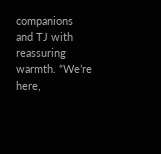companions and TJ with reassuring warmth. “We’re here,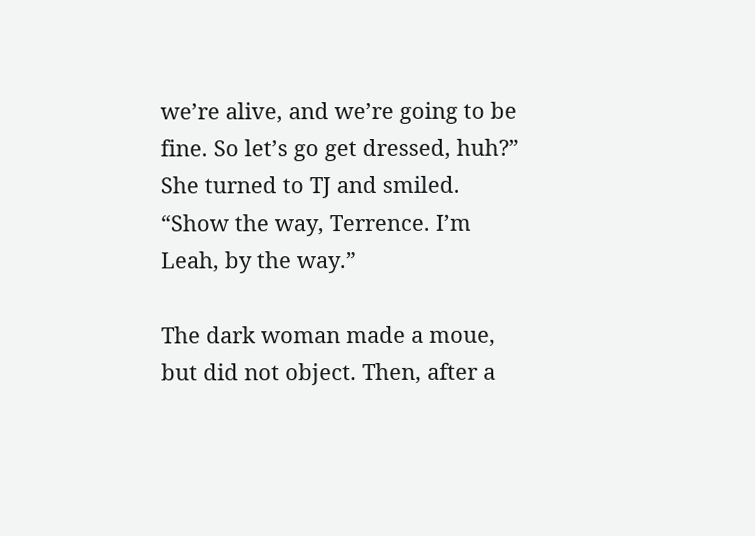we’re alive, and we’re going to be fine. So let’s go get dressed, huh?” She turned to TJ and smiled. “Show the way, Terrence. I’m Leah, by the way.”

The dark woman made a moue, but did not object. Then, after a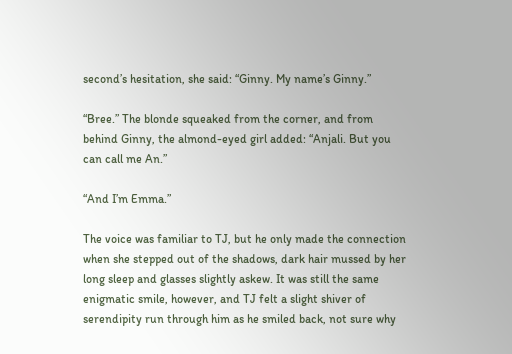second’s hesitation, she said: “Ginny. My name’s Ginny.”

“Bree.” The blonde squeaked from the corner, and from behind Ginny, the almond-eyed girl added: “Anjali. But you can call me An.”

“And I’m Emma.”

The voice was familiar to TJ, but he only made the connection when she stepped out of the shadows, dark hair mussed by her long sleep and glasses slightly askew. It was still the same enigmatic smile, however, and TJ felt a slight shiver of serendipity run through him as he smiled back, not sure why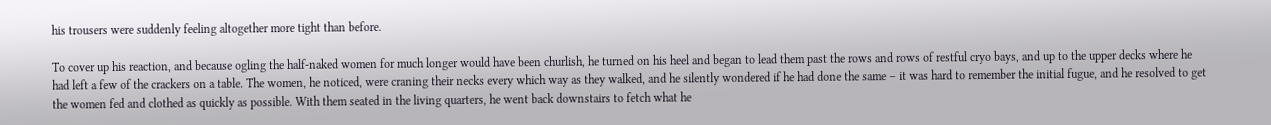his trousers were suddenly feeling altogether more tight than before.

To cover up his reaction, and because ogling the half-naked women for much longer would have been churlish, he turned on his heel and began to lead them past the rows and rows of restful cryo bays, and up to the upper decks where he had left a few of the crackers on a table. The women, he noticed, were craning their necks every which way as they walked, and he silently wondered if he had done the same – it was hard to remember the initial fugue, and he resolved to get the women fed and clothed as quickly as possible. With them seated in the living quarters, he went back downstairs to fetch what he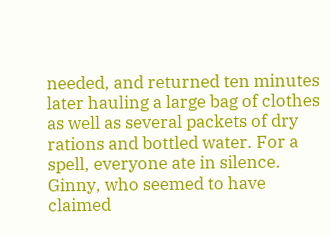needed, and returned ten minutes later hauling a large bag of clothes as well as several packets of dry rations and bottled water. For a spell, everyone ate in silence. Ginny, who seemed to have claimed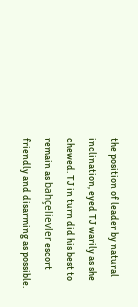the position of leader by natural inclination, eyed TJ warily as she chewed. TJ in turn did his best to remain as bahçelievler escort friendly and disarming as possible.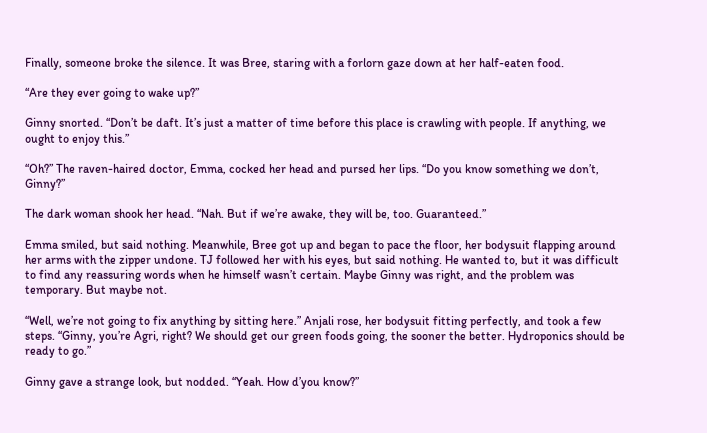Finally, someone broke the silence. It was Bree, staring with a forlorn gaze down at her half-eaten food.

“Are they ever going to wake up?”

Ginny snorted. “Don’t be daft. It’s just a matter of time before this place is crawling with people. If anything, we ought to enjoy this.”

“Oh?” The raven-haired doctor, Emma, cocked her head and pursed her lips. “Do you know something we don’t, Ginny?”

The dark woman shook her head. “Nah. But if we’re awake, they will be, too. Guaranteed.”

Emma smiled, but said nothing. Meanwhile, Bree got up and began to pace the floor, her bodysuit flapping around her arms with the zipper undone. TJ followed her with his eyes, but said nothing. He wanted to, but it was difficult to find any reassuring words when he himself wasn’t certain. Maybe Ginny was right, and the problem was temporary. But maybe not.

“Well, we’re not going to fix anything by sitting here.” Anjali rose, her bodysuit fitting perfectly, and took a few steps. “Ginny, you’re Agri, right? We should get our green foods going, the sooner the better. Hydroponics should be ready to go.”

Ginny gave a strange look, but nodded. “Yeah. How d’you know?”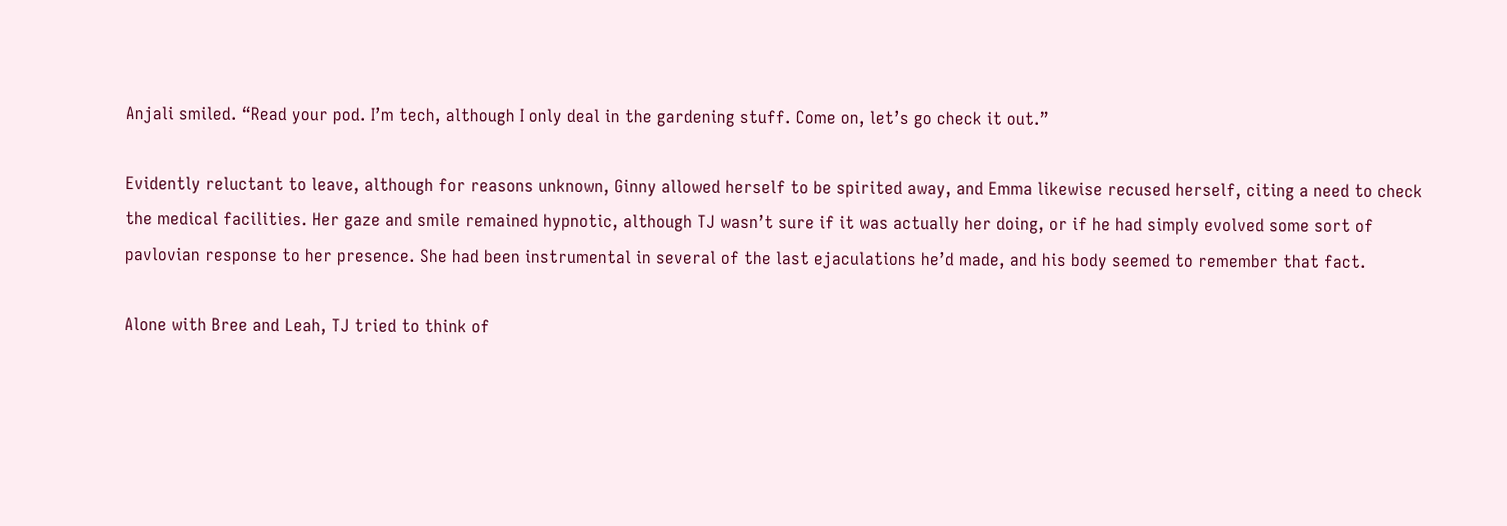Anjali smiled. “Read your pod. I’m tech, although I only deal in the gardening stuff. Come on, let’s go check it out.”

Evidently reluctant to leave, although for reasons unknown, Ginny allowed herself to be spirited away, and Emma likewise recused herself, citing a need to check the medical facilities. Her gaze and smile remained hypnotic, although TJ wasn’t sure if it was actually her doing, or if he had simply evolved some sort of pavlovian response to her presence. She had been instrumental in several of the last ejaculations he’d made, and his body seemed to remember that fact.

Alone with Bree and Leah, TJ tried to think of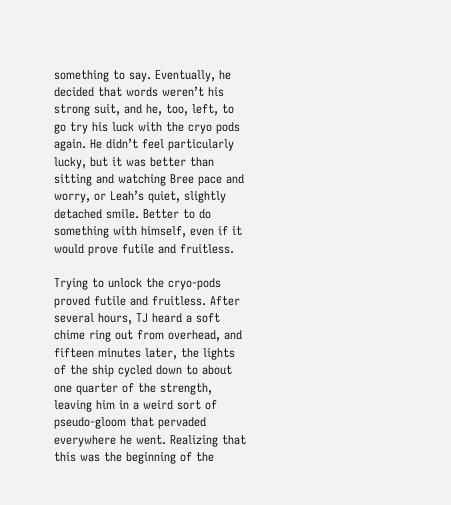something to say. Eventually, he decided that words weren’t his strong suit, and he, too, left, to go try his luck with the cryo pods again. He didn’t feel particularly lucky, but it was better than sitting and watching Bree pace and worry, or Leah’s quiet, slightly detached smile. Better to do something with himself, even if it would prove futile and fruitless.

Trying to unlock the cryo-pods proved futile and fruitless. After several hours, TJ heard a soft chime ring out from overhead, and fifteen minutes later, the lights of the ship cycled down to about one quarter of the strength, leaving him in a weird sort of pseudo-gloom that pervaded everywhere he went. Realizing that this was the beginning of the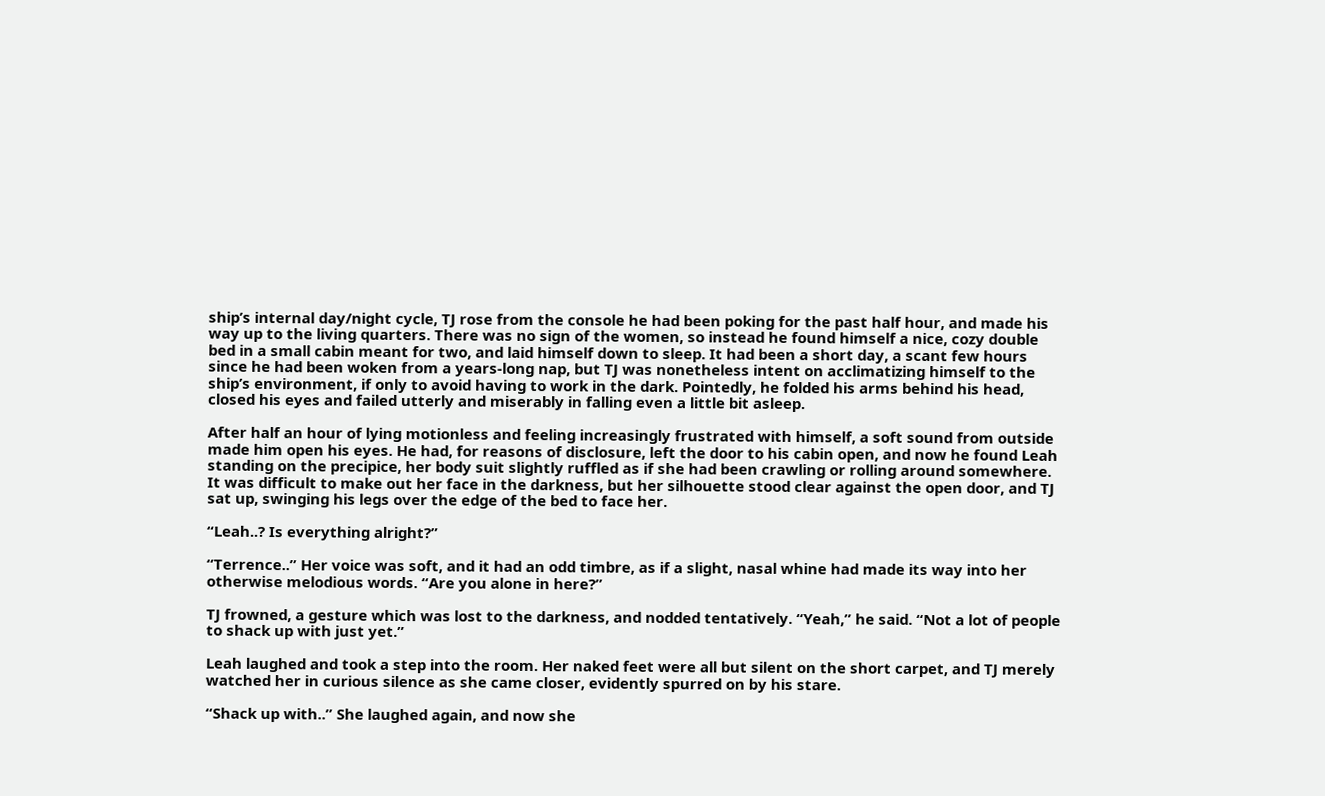ship’s internal day/night cycle, TJ rose from the console he had been poking for the past half hour, and made his way up to the living quarters. There was no sign of the women, so instead he found himself a nice, cozy double bed in a small cabin meant for two, and laid himself down to sleep. It had been a short day, a scant few hours since he had been woken from a years-long nap, but TJ was nonetheless intent on acclimatizing himself to the ship’s environment, if only to avoid having to work in the dark. Pointedly, he folded his arms behind his head, closed his eyes and failed utterly and miserably in falling even a little bit asleep.

After half an hour of lying motionless and feeling increasingly frustrated with himself, a soft sound from outside made him open his eyes. He had, for reasons of disclosure, left the door to his cabin open, and now he found Leah standing on the precipice, her body suit slightly ruffled as if she had been crawling or rolling around somewhere. It was difficult to make out her face in the darkness, but her silhouette stood clear against the open door, and TJ sat up, swinging his legs over the edge of the bed to face her.

“Leah..? Is everything alright?”

“Terrence..” Her voice was soft, and it had an odd timbre, as if a slight, nasal whine had made its way into her otherwise melodious words. “Are you alone in here?”

TJ frowned, a gesture which was lost to the darkness, and nodded tentatively. “Yeah,” he said. “Not a lot of people to shack up with just yet.”

Leah laughed and took a step into the room. Her naked feet were all but silent on the short carpet, and TJ merely watched her in curious silence as she came closer, evidently spurred on by his stare.

“Shack up with..” She laughed again, and now she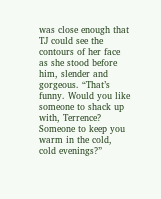was close enough that TJ could see the contours of her face as she stood before him, slender and gorgeous. “That’s funny. Would you like someone to shack up with, Terrence? Someone to keep you warm in the cold, cold evenings?”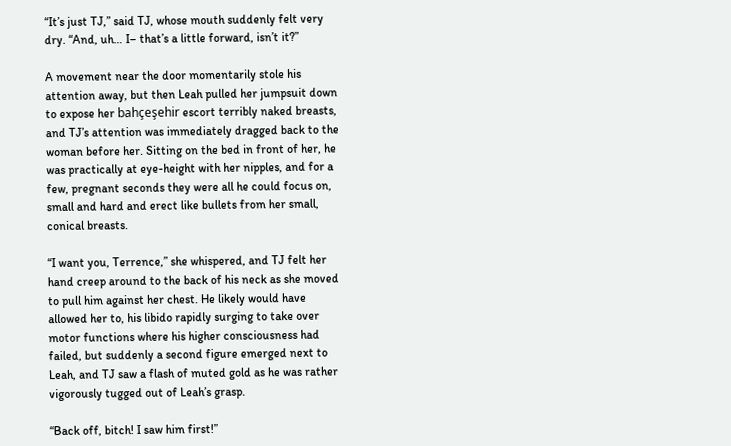“It’s just TJ,” said TJ, whose mouth suddenly felt very dry. “And, uh… I– that’s a little forward, isn’t it?”

A movement near the door momentarily stole his attention away, but then Leah pulled her jumpsuit down to expose her bahçeşehir escort terribly naked breasts, and TJ’s attention was immediately dragged back to the woman before her. Sitting on the bed in front of her, he was practically at eye-height with her nipples, and for a few, pregnant seconds they were all he could focus on, small and hard and erect like bullets from her small, conical breasts.

“I want you, Terrence,” she whispered, and TJ felt her hand creep around to the back of his neck as she moved to pull him against her chest. He likely would have allowed her to, his libido rapidly surging to take over motor functions where his higher consciousness had failed, but suddenly a second figure emerged next to Leah, and TJ saw a flash of muted gold as he was rather vigorously tugged out of Leah’s grasp.

“Back off, bitch! I saw him first!”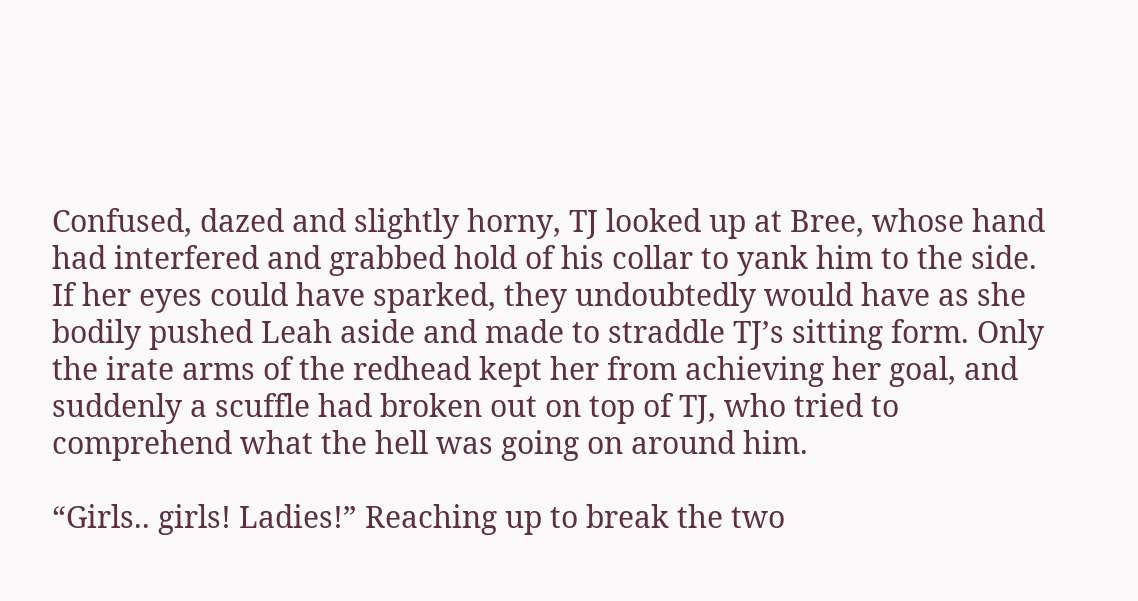Confused, dazed and slightly horny, TJ looked up at Bree, whose hand had interfered and grabbed hold of his collar to yank him to the side. If her eyes could have sparked, they undoubtedly would have as she bodily pushed Leah aside and made to straddle TJ’s sitting form. Only the irate arms of the redhead kept her from achieving her goal, and suddenly a scuffle had broken out on top of TJ, who tried to comprehend what the hell was going on around him.

“Girls.. girls! Ladies!” Reaching up to break the two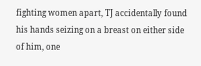fighting women apart, TJ accidentally found his hands seizing on a breast on either side of him, one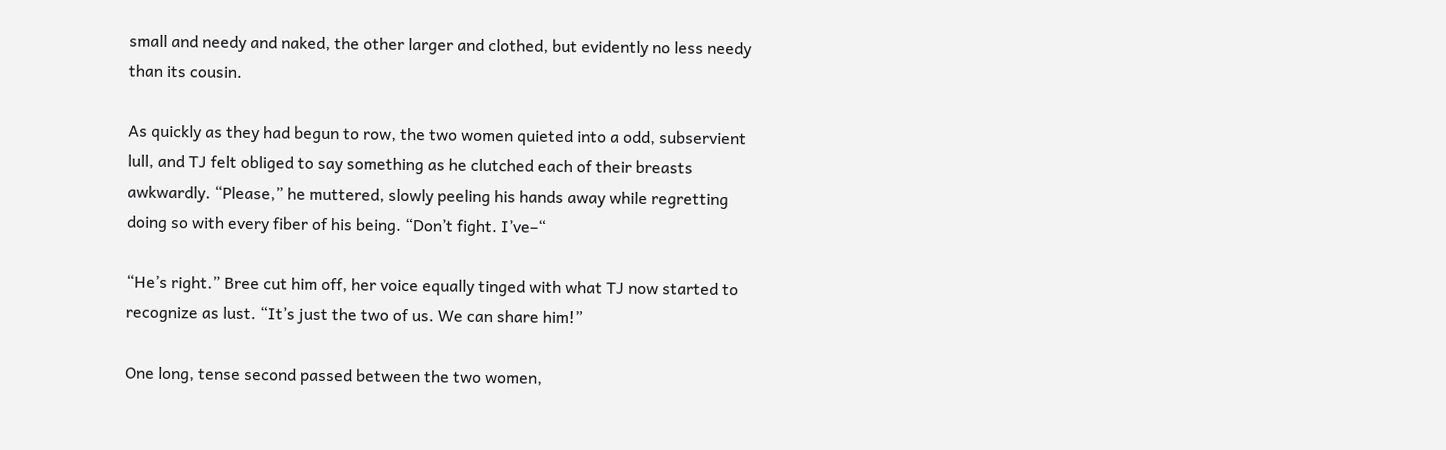small and needy and naked, the other larger and clothed, but evidently no less needy than its cousin.

As quickly as they had begun to row, the two women quieted into a odd, subservient lull, and TJ felt obliged to say something as he clutched each of their breasts awkwardly. “Please,” he muttered, slowly peeling his hands away while regretting doing so with every fiber of his being. “Don’t fight. I’ve–“

“He’s right.” Bree cut him off, her voice equally tinged with what TJ now started to recognize as lust. “It’s just the two of us. We can share him!”

One long, tense second passed between the two women,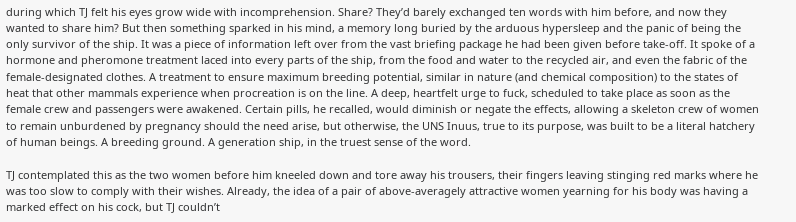during which TJ felt his eyes grow wide with incomprehension. Share? They’d barely exchanged ten words with him before, and now they wanted to share him? But then something sparked in his mind, a memory long buried by the arduous hypersleep and the panic of being the only survivor of the ship. It was a piece of information left over from the vast briefing package he had been given before take-off. It spoke of a hormone and pheromone treatment laced into every parts of the ship, from the food and water to the recycled air, and even the fabric of the female-designated clothes. A treatment to ensure maximum breeding potential, similar in nature (and chemical composition) to the states of heat that other mammals experience when procreation is on the line. A deep, heartfelt urge to fuck, scheduled to take place as soon as the female crew and passengers were awakened. Certain pills, he recalled, would diminish or negate the effects, allowing a skeleton crew of women to remain unburdened by pregnancy should the need arise, but otherwise, the UNS Inuus, true to its purpose, was built to be a literal hatchery of human beings. A breeding ground. A generation ship, in the truest sense of the word.

TJ contemplated this as the two women before him kneeled down and tore away his trousers, their fingers leaving stinging red marks where he was too slow to comply with their wishes. Already, the idea of a pair of above-averagely attractive women yearning for his body was having a marked effect on his cock, but TJ couldn’t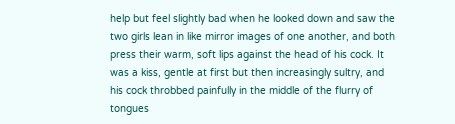help but feel slightly bad when he looked down and saw the two girls lean in like mirror images of one another, and both press their warm, soft lips against the head of his cock. It was a kiss, gentle at first but then increasingly sultry, and his cock throbbed painfully in the middle of the flurry of tongues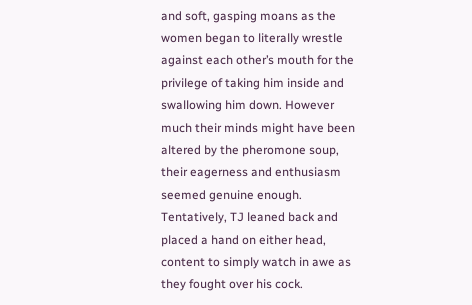and soft, gasping moans as the women began to literally wrestle against each other’s mouth for the privilege of taking him inside and swallowing him down. However much their minds might have been altered by the pheromone soup, their eagerness and enthusiasm seemed genuine enough. Tentatively, TJ leaned back and placed a hand on either head, content to simply watch in awe as they fought over his cock.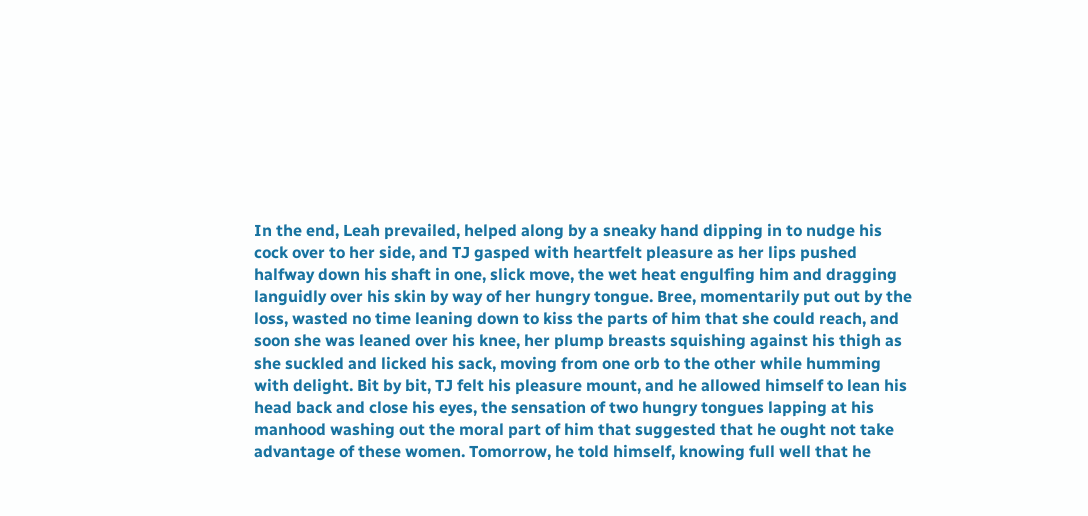In the end, Leah prevailed, helped along by a sneaky hand dipping in to nudge his cock over to her side, and TJ gasped with heartfelt pleasure as her lips pushed halfway down his shaft in one, slick move, the wet heat engulfing him and dragging languidly over his skin by way of her hungry tongue. Bree, momentarily put out by the loss, wasted no time leaning down to kiss the parts of him that she could reach, and soon she was leaned over his knee, her plump breasts squishing against his thigh as she suckled and licked his sack, moving from one orb to the other while humming with delight. Bit by bit, TJ felt his pleasure mount, and he allowed himself to lean his head back and close his eyes, the sensation of two hungry tongues lapping at his manhood washing out the moral part of him that suggested that he ought not take advantage of these women. Tomorrow, he told himself, knowing full well that he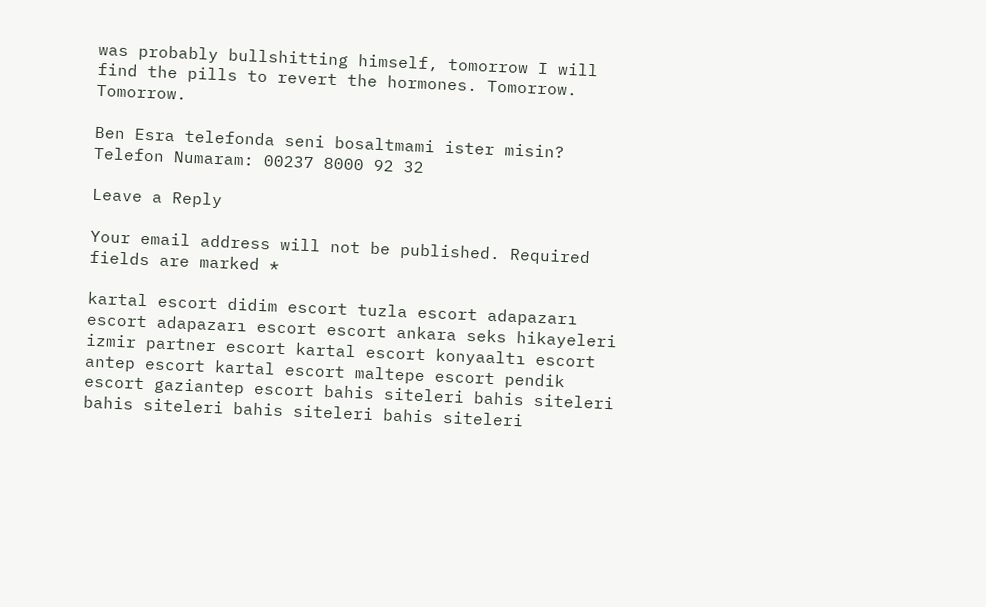was probably bullshitting himself, tomorrow I will find the pills to revert the hormones. Tomorrow. Tomorrow.

Ben Esra telefonda seni bosaltmami ister misin?
Telefon Numaram: 00237 8000 92 32

Leave a Reply

Your email address will not be published. Required fields are marked *

kartal escort didim escort tuzla escort adapazarı escort adapazarı escort escort ankara seks hikayeleri izmir partner escort kartal escort konyaaltı escort antep escort kartal escort maltepe escort pendik escort gaziantep escort bahis siteleri bahis siteleri bahis siteleri bahis siteleri bahis siteleri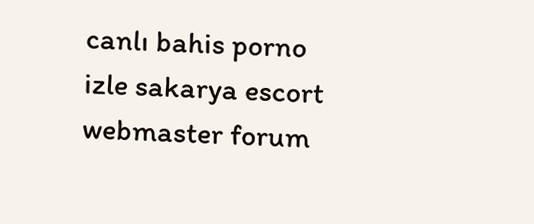canlı bahis porno izle sakarya escort webmaster forum